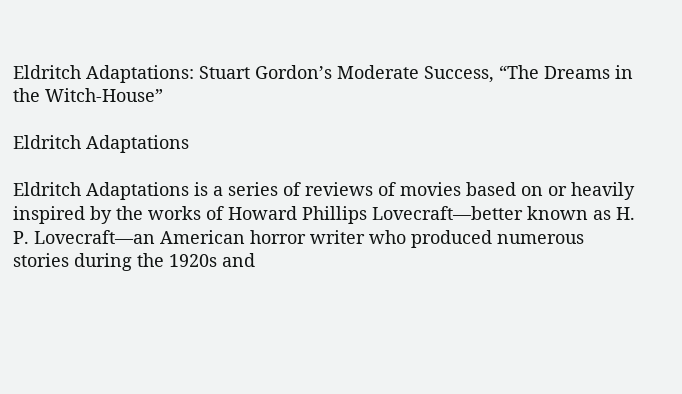Eldritch Adaptations: Stuart Gordon’s Moderate Success, “The Dreams in the Witch-House”

Eldritch Adaptations

Eldritch Adaptations is a series of reviews of movies based on or heavily inspired by the works of Howard Phillips Lovecraft—better known as H. P. Lovecraft—an American horror writer who produced numerous stories during the 1920s and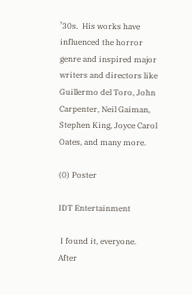’30s.  His works have influenced the horror genre and inspired major writers and directors like Guillermo del Toro, John Carpenter, Neil Gaiman, Stephen King, Joyce Carol Oates, and many more.

(0) Poster

IDT Entertainment

 I found it, everyone.  After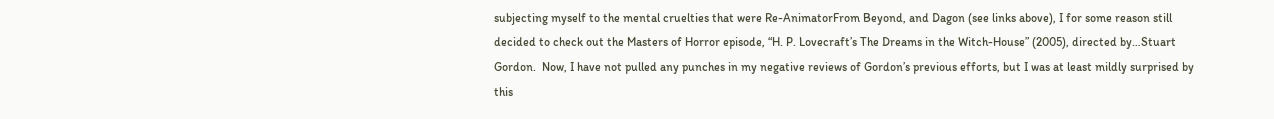subjecting myself to the mental cruelties that were Re-AnimatorFrom Beyond, and Dagon (see links above), I for some reason still decided to check out the Masters of Horror episode, “H. P. Lovecraft’s The Dreams in the Witch-House” (2005), directed by…Stuart Gordon.  Now, I have not pulled any punches in my negative reviews of Gordon’s previous efforts, but I was at least mildly surprised by this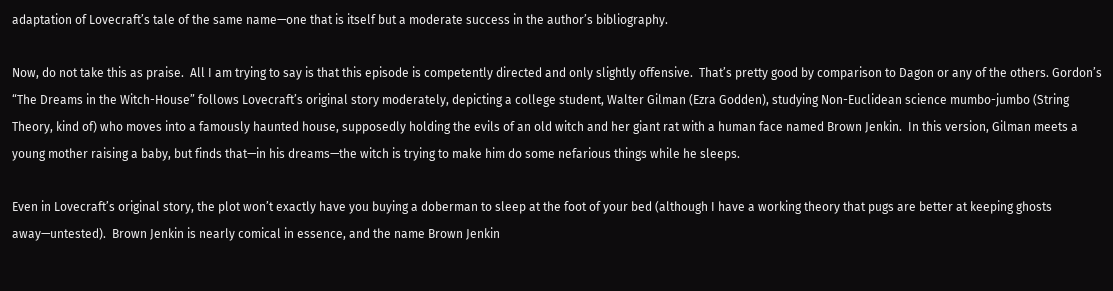adaptation of Lovecraft’s tale of the same name—one that is itself but a moderate success in the author’s bibliography.

Now, do not take this as praise.  All I am trying to say is that this episode is competently directed and only slightly offensive.  That’s pretty good by comparison to Dagon or any of the others. Gordon’s “The Dreams in the Witch-House” follows Lovecraft’s original story moderately, depicting a college student, Walter Gilman (Ezra Godden), studying Non-Euclidean science mumbo-jumbo (String Theory, kind of) who moves into a famously haunted house, supposedly holding the evils of an old witch and her giant rat with a human face named Brown Jenkin.  In this version, Gilman meets a young mother raising a baby, but finds that—in his dreams—the witch is trying to make him do some nefarious things while he sleeps.

Even in Lovecraft’s original story, the plot won’t exactly have you buying a doberman to sleep at the foot of your bed (although I have a working theory that pugs are better at keeping ghosts away—untested).  Brown Jenkin is nearly comical in essence, and the name Brown Jenkin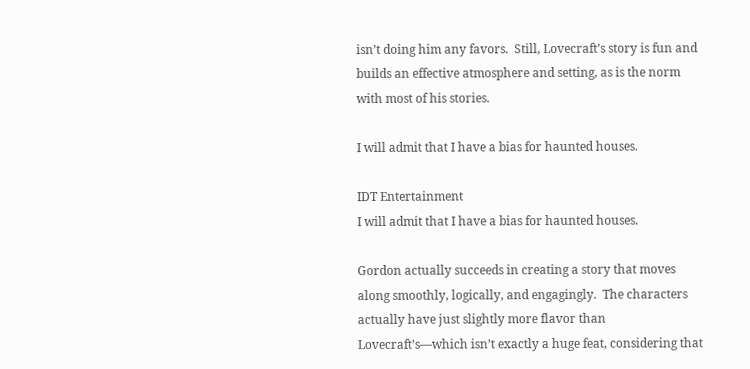isn’t doing him any favors.  Still, Lovecraft’s story is fun and builds an effective atmosphere and setting, as is the norm with most of his stories.

I will admit that I have a bias for haunted houses.

IDT Entertainment
I will admit that I have a bias for haunted houses.

Gordon actually succeeds in creating a story that moves along smoothly, logically, and engagingly.  The characters actually have just slightly more flavor than Lovecraft’s—which isn’t exactly a huge feat, considering that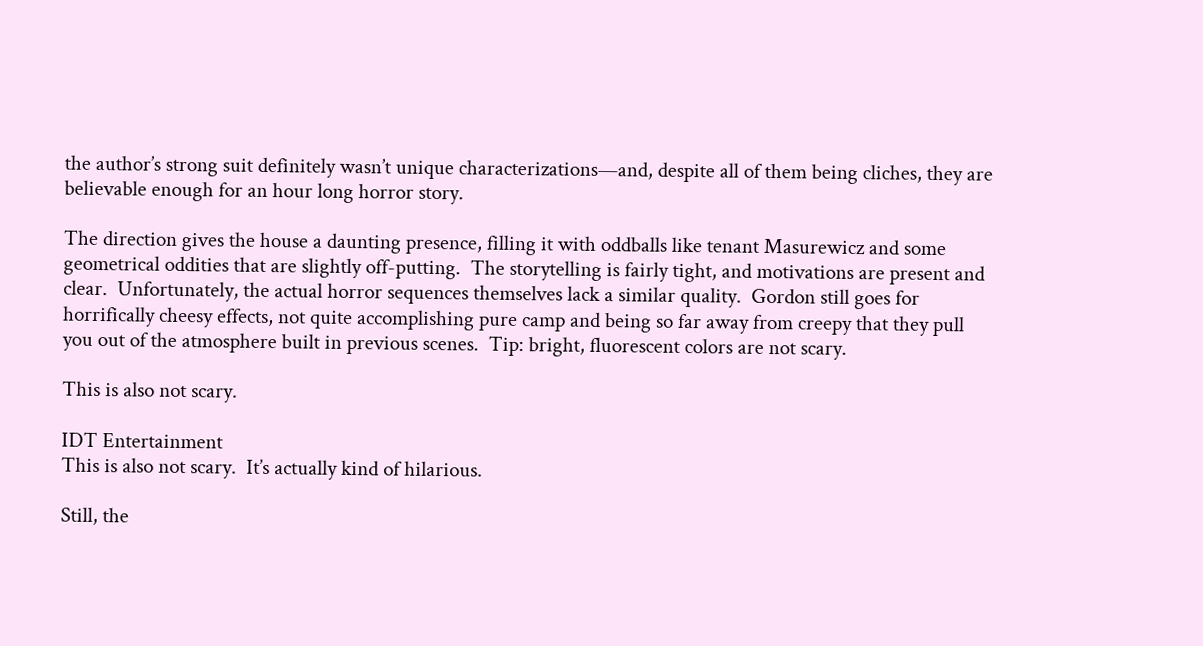the author’s strong suit definitely wasn’t unique characterizations—and, despite all of them being cliches, they are believable enough for an hour long horror story.

The direction gives the house a daunting presence, filling it with oddballs like tenant Masurewicz and some geometrical oddities that are slightly off-putting.  The storytelling is fairly tight, and motivations are present and clear.  Unfortunately, the actual horror sequences themselves lack a similar quality.  Gordon still goes for horrifically cheesy effects, not quite accomplishing pure camp and being so far away from creepy that they pull you out of the atmosphere built in previous scenes.  Tip: bright, fluorescent colors are not scary.

This is also not scary.

IDT Entertainment
This is also not scary.  It’s actually kind of hilarious.

Still, the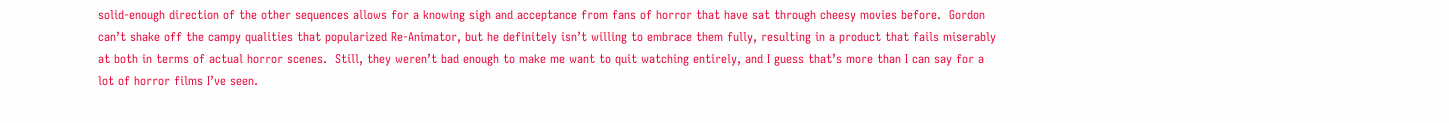solid-enough direction of the other sequences allows for a knowing sigh and acceptance from fans of horror that have sat through cheesy movies before.  Gordon can’t shake off the campy qualities that popularized Re-Animator, but he definitely isn’t willing to embrace them fully, resulting in a product that fails miserably at both in terms of actual horror scenes.  Still, they weren’t bad enough to make me want to quit watching entirely, and I guess that’s more than I can say for a lot of horror films I’ve seen.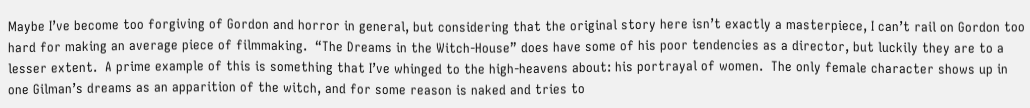Maybe I’ve become too forgiving of Gordon and horror in general, but considering that the original story here isn’t exactly a masterpiece, I can’t rail on Gordon too hard for making an average piece of filmmaking.  “The Dreams in the Witch-House” does have some of his poor tendencies as a director, but luckily they are to a lesser extent.  A prime example of this is something that I’ve whinged to the high-heavens about: his portrayal of women.  The only female character shows up in one Gilman’s dreams as an apparition of the witch, and for some reason is naked and tries to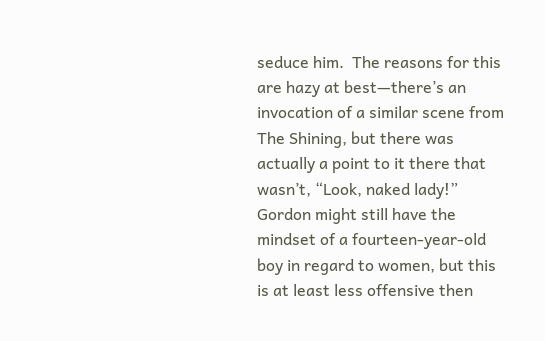seduce him.  The reasons for this are hazy at best—there’s an invocation of a similar scene from The Shining, but there was actually a point to it there that wasn’t, “Look, naked lady!”  Gordon might still have the mindset of a fourteen-year-old boy in regard to women, but this is at least less offensive then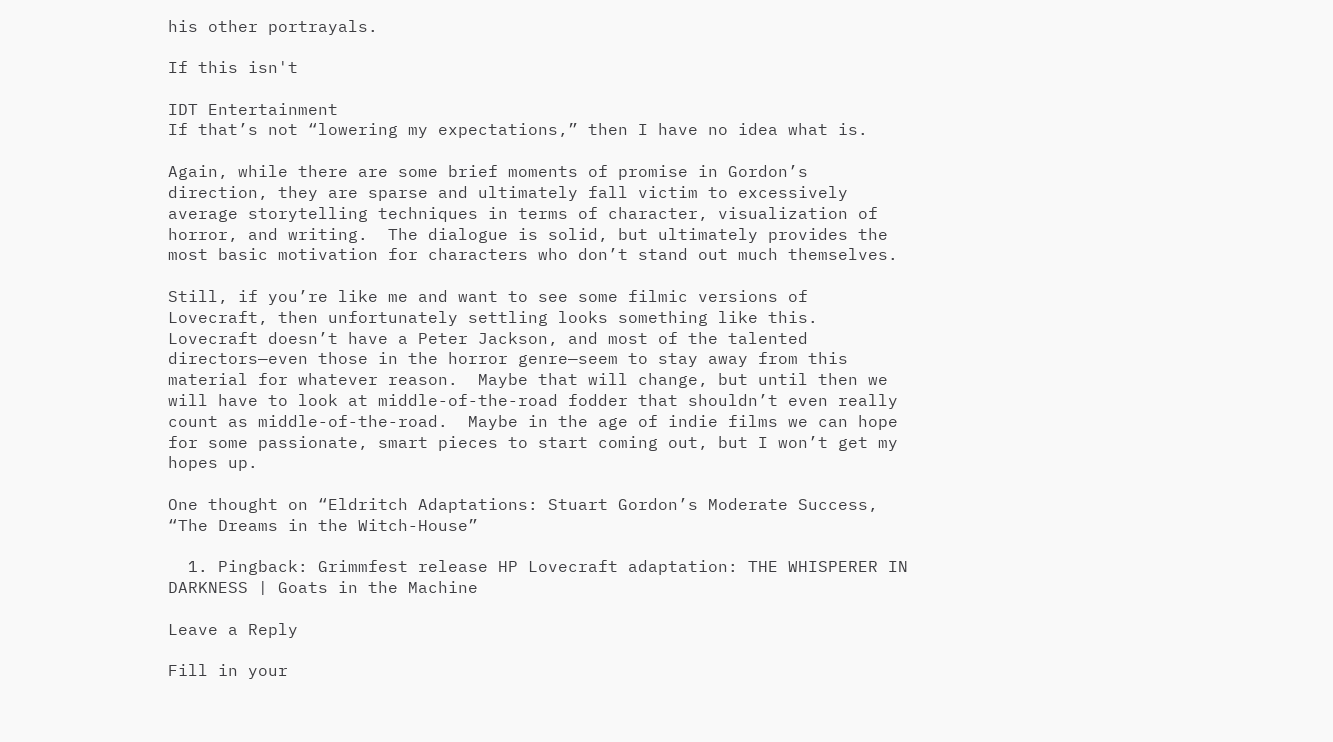his other portrayals.

If this isn't

IDT Entertainment
If that’s not “lowering my expectations,” then I have no idea what is.

Again, while there are some brief moments of promise in Gordon’s direction, they are sparse and ultimately fall victim to excessively average storytelling techniques in terms of character, visualization of horror, and writing.  The dialogue is solid, but ultimately provides the most basic motivation for characters who don’t stand out much themselves.

Still, if you’re like me and want to see some filmic versions of Lovecraft, then unfortunately settling looks something like this.  Lovecraft doesn’t have a Peter Jackson, and most of the talented directors—even those in the horror genre—seem to stay away from this material for whatever reason.  Maybe that will change, but until then we will have to look at middle-of-the-road fodder that shouldn’t even really count as middle-of-the-road.  Maybe in the age of indie films we can hope for some passionate, smart pieces to start coming out, but I won’t get my hopes up.

One thought on “Eldritch Adaptations: Stuart Gordon’s Moderate Success, “The Dreams in the Witch-House”

  1. Pingback: Grimmfest release HP Lovecraft adaptation: THE WHISPERER IN DARKNESS | Goats in the Machine

Leave a Reply

Fill in your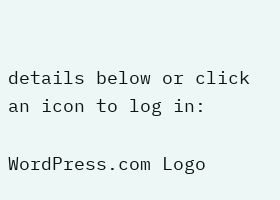details below or click an icon to log in:

WordPress.com Logo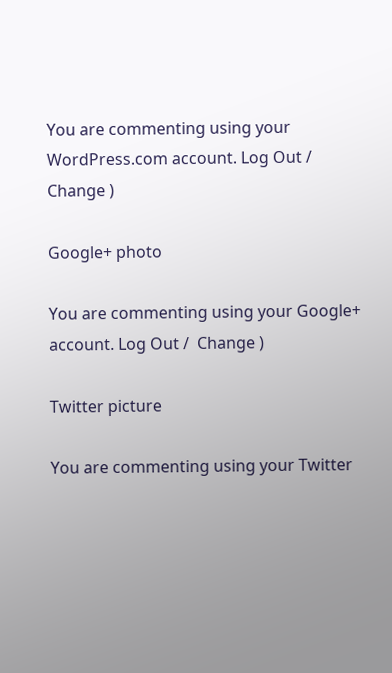You are commenting using your WordPress.com account. Log Out /  Change )

Google+ photo

You are commenting using your Google+ account. Log Out /  Change )

Twitter picture

You are commenting using your Twitter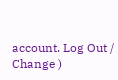account. Log Out /  Change )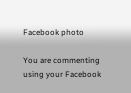Facebook photo

You are commenting using your Facebook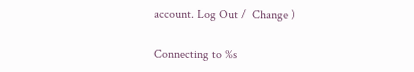account. Log Out /  Change )

Connecting to %s